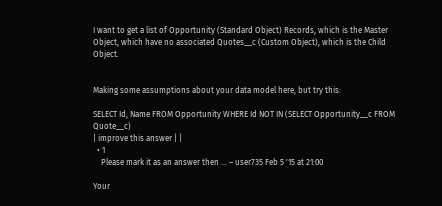I want to get a list of Opportunity (Standard Object) Records, which is the Master Object, which have no associated Quotes__c (Custom Object), which is the Child Object.


Making some assumptions about your data model here, but try this:

SELECT Id, Name FROM Opportunity WHERE Id NOT IN (SELECT Opportunity__c FROM Quote__c)
| improve this answer | |
  • 1
    Please mark it as an answer then ... – user735 Feb 5 '15 at 21:00

Your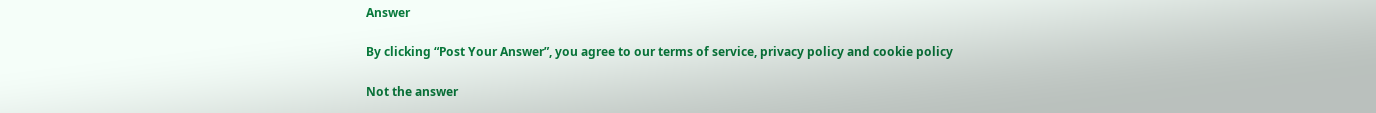Answer

By clicking “Post Your Answer”, you agree to our terms of service, privacy policy and cookie policy

Not the answer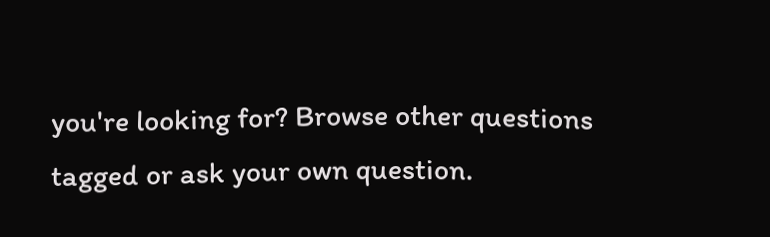you're looking for? Browse other questions tagged or ask your own question.